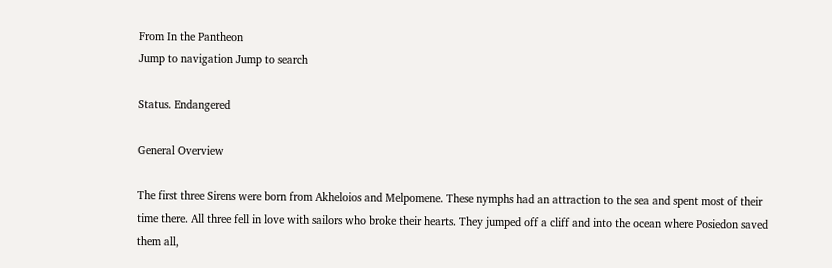From In the Pantheon
Jump to navigation Jump to search

Status. Endangered

General Overview

The first three Sirens were born from Akheloios and Melpomene. These nymphs had an attraction to the sea and spent most of their time there. All three fell in love with sailors who broke their hearts. They jumped off a cliff and into the ocean where Posiedon saved them all,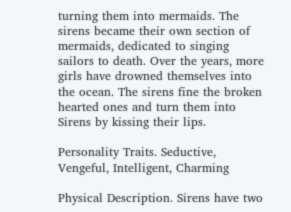turning them into mermaids. The sirens became their own section of mermaids, dedicated to singing sailors to death. Over the years, more girls have drowned themselves into the ocean. The sirens fine the broken hearted ones and turn them into Sirens by kissing their lips.

Personality Traits. Seductive, Vengeful, Intelligent, Charming

Physical Description. Sirens have two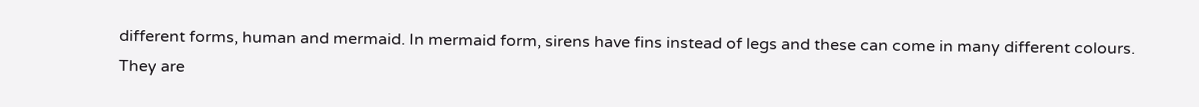different forms, human and mermaid. In mermaid form, sirens have fins instead of legs and these can come in many different colours. They are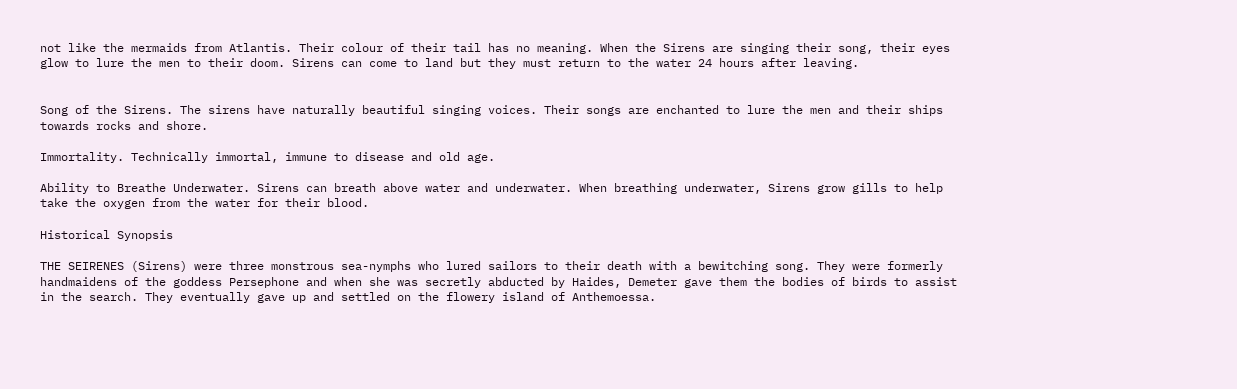not like the mermaids from Atlantis. Their colour of their tail has no meaning. When the Sirens are singing their song, their eyes glow to lure the men to their doom. Sirens can come to land but they must return to the water 24 hours after leaving.


Song of the Sirens. The sirens have naturally beautiful singing voices. Their songs are enchanted to lure the men and their ships towards rocks and shore.

Immortality. Technically immortal, immune to disease and old age.

Ability to Breathe Underwater. Sirens can breath above water and underwater. When breathing underwater, Sirens grow gills to help take the oxygen from the water for their blood.

Historical Synopsis

THE SEIRENES (Sirens) were three monstrous sea-nymphs who lured sailors to their death with a bewitching song. They were formerly handmaidens of the goddess Persephone and when she was secretly abducted by Haides, Demeter gave them the bodies of birds to assist in the search. They eventually gave up and settled on the flowery island of Anthemoessa.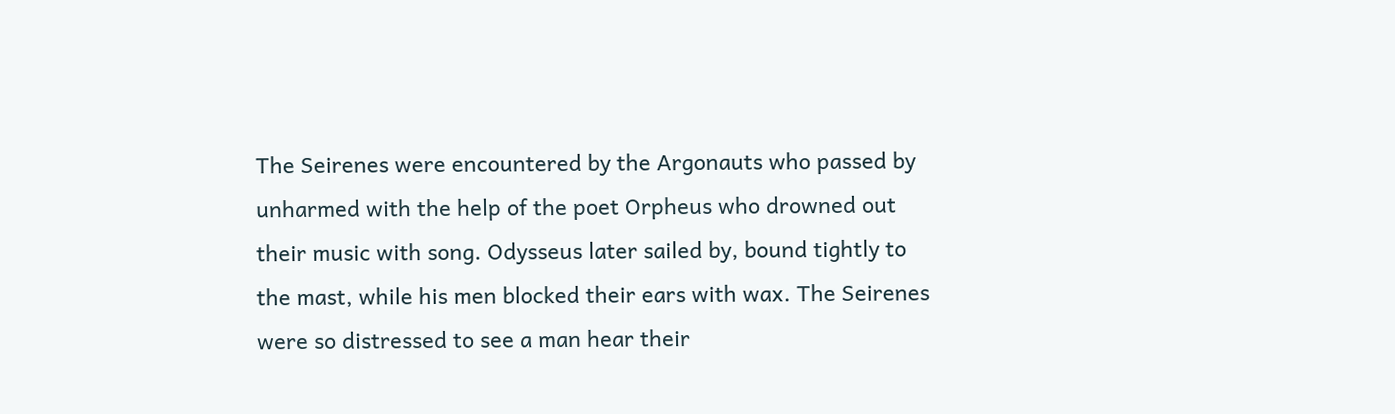The Seirenes were encountered by the Argonauts who passed by unharmed with the help of the poet Orpheus who drowned out their music with song. Odysseus later sailed by, bound tightly to the mast, while his men blocked their ears with wax. The Seirenes were so distressed to see a man hear their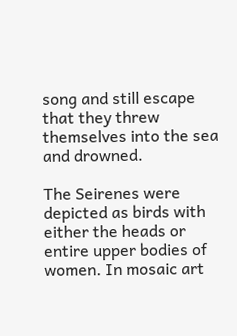song and still escape that they threw themselves into the sea and drowned.

The Seirenes were depicted as birds with either the heads or entire upper bodies of women. In mosaic art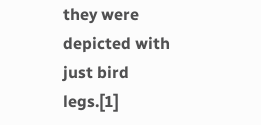they were depicted with just bird legs.[1]